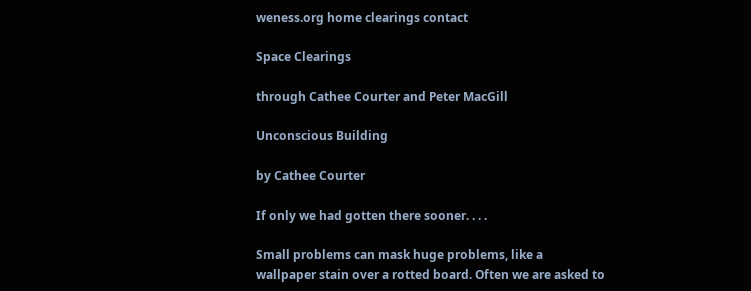weness.org home clearings contact

Space Clearings

through Cathee Courter and Peter MacGill

Unconscious Building

by Cathee Courter

If only we had gotten there sooner. . . .

Small problems can mask huge problems, like a wallpaper stain over a rotted board. Often we are asked to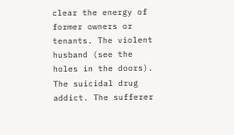clear the energy of former owners or tenants. The violent husband (see the holes in the doors). The suicidal drug addict. The sufferer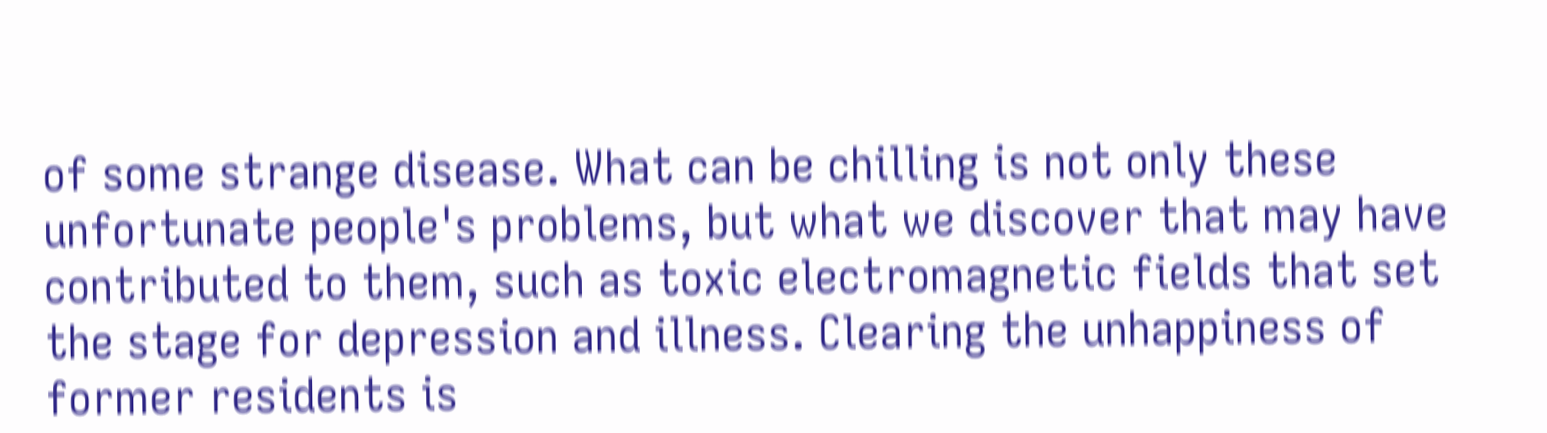of some strange disease. What can be chilling is not only these unfortunate people's problems, but what we discover that may have contributed to them, such as toxic electromagnetic fields that set the stage for depression and illness. Clearing the unhappiness of former residents is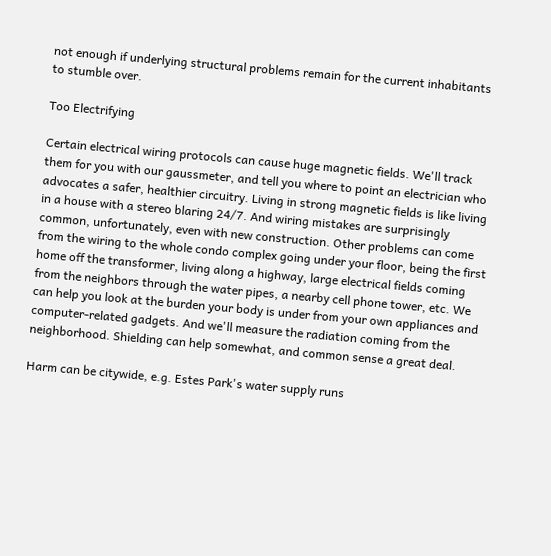not enough if underlying structural problems remain for the current inhabitants to stumble over.

Too Electrifying

Certain electrical wiring protocols can cause huge magnetic fields. We'll track them for you with our gaussmeter, and tell you where to point an electrician who advocates a safer, healthier circuitry. Living in strong magnetic fields is like living in a house with a stereo blaring 24/7. And wiring mistakes are surprisingly common, unfortunately, even with new construction. Other problems can come from the wiring to the whole condo complex going under your floor, being the first home off the transformer, living along a highway, large electrical fields coming from the neighbors through the water pipes, a nearby cell phone tower, etc. We can help you look at the burden your body is under from your own appliances and computer-related gadgets. And we'll measure the radiation coming from the neighborhood. Shielding can help somewhat, and common sense a great deal.

Harm can be citywide, e.g. Estes Park's water supply runs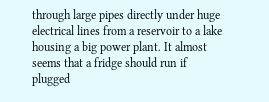through large pipes directly under huge electrical lines from a reservoir to a lake housing a big power plant. It almost seems that a fridge should run if plugged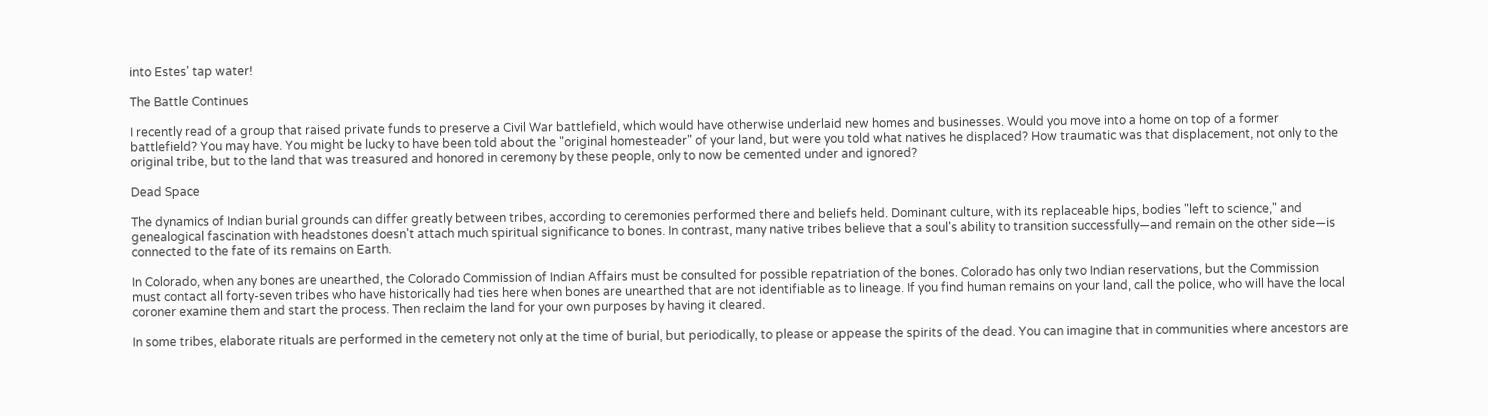into Estes' tap water!

The Battle Continues

I recently read of a group that raised private funds to preserve a Civil War battlefield, which would have otherwise underlaid new homes and businesses. Would you move into a home on top of a former battlefield? You may have. You might be lucky to have been told about the "original homesteader" of your land, but were you told what natives he displaced? How traumatic was that displacement, not only to the original tribe, but to the land that was treasured and honored in ceremony by these people, only to now be cemented under and ignored?

Dead Space

The dynamics of Indian burial grounds can differ greatly between tribes, according to ceremonies performed there and beliefs held. Dominant culture, with its replaceable hips, bodies "left to science," and genealogical fascination with headstones doesn't attach much spiritual significance to bones. In contrast, many native tribes believe that a soul's ability to transition successfully—and remain on the other side—is connected to the fate of its remains on Earth.

In Colorado, when any bones are unearthed, the Colorado Commission of Indian Affairs must be consulted for possible repatriation of the bones. Colorado has only two Indian reservations, but the Commission must contact all forty-seven tribes who have historically had ties here when bones are unearthed that are not identifiable as to lineage. If you find human remains on your land, call the police, who will have the local coroner examine them and start the process. Then reclaim the land for your own purposes by having it cleared.

In some tribes, elaborate rituals are performed in the cemetery not only at the time of burial, but periodically, to please or appease the spirits of the dead. You can imagine that in communities where ancestors are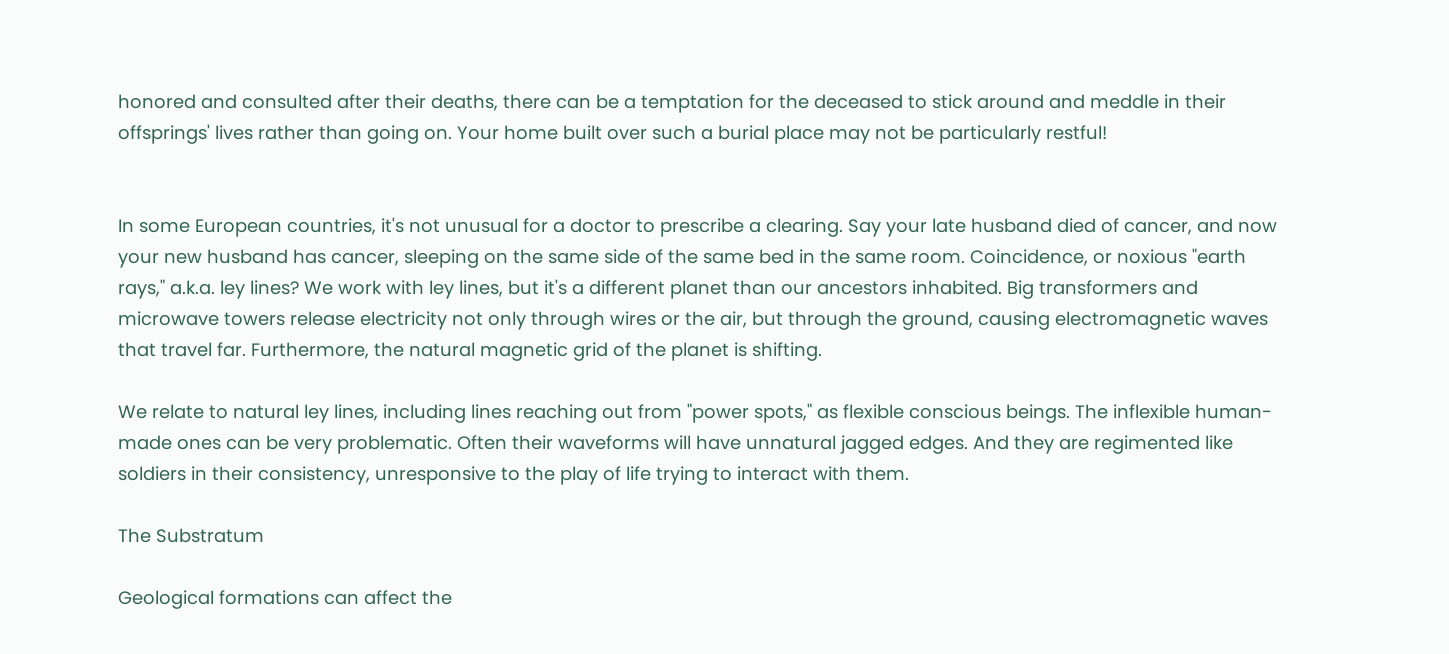honored and consulted after their deaths, there can be a temptation for the deceased to stick around and meddle in their offsprings' lives rather than going on. Your home built over such a burial place may not be particularly restful!


In some European countries, it's not unusual for a doctor to prescribe a clearing. Say your late husband died of cancer, and now your new husband has cancer, sleeping on the same side of the same bed in the same room. Coincidence, or noxious "earth rays," a.k.a. ley lines? We work with ley lines, but it's a different planet than our ancestors inhabited. Big transformers and microwave towers release electricity not only through wires or the air, but through the ground, causing electromagnetic waves that travel far. Furthermore, the natural magnetic grid of the planet is shifting.

We relate to natural ley lines, including lines reaching out from "power spots," as flexible conscious beings. The inflexible human-made ones can be very problematic. Often their waveforms will have unnatural jagged edges. And they are regimented like soldiers in their consistency, unresponsive to the play of life trying to interact with them.

The Substratum

Geological formations can affect the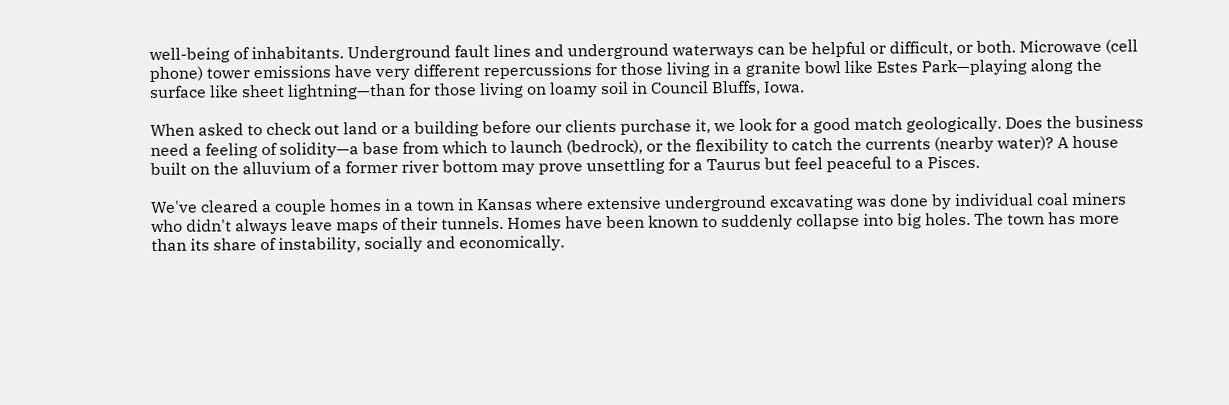well-being of inhabitants. Underground fault lines and underground waterways can be helpful or difficult, or both. Microwave (cell phone) tower emissions have very different repercussions for those living in a granite bowl like Estes Park—playing along the surface like sheet lightning—than for those living on loamy soil in Council Bluffs, Iowa.

When asked to check out land or a building before our clients purchase it, we look for a good match geologically. Does the business need a feeling of solidity—a base from which to launch (bedrock), or the flexibility to catch the currents (nearby water)? A house built on the alluvium of a former river bottom may prove unsettling for a Taurus but feel peaceful to a Pisces.

We've cleared a couple homes in a town in Kansas where extensive underground excavating was done by individual coal miners who didn't always leave maps of their tunnels. Homes have been known to suddenly collapse into big holes. The town has more than its share of instability, socially and economically.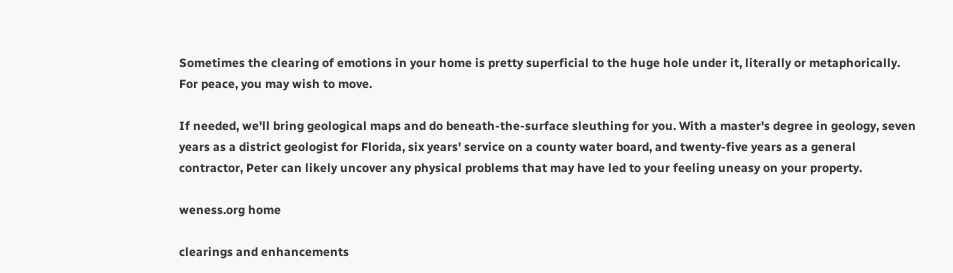Sometimes the clearing of emotions in your home is pretty superficial to the huge hole under it, literally or metaphorically. For peace, you may wish to move.

If needed, we'll bring geological maps and do beneath-the-surface sleuthing for you. With a master's degree in geology, seven years as a district geologist for Florida, six years' service on a county water board, and twenty-five years as a general contractor, Peter can likely uncover any physical problems that may have led to your feeling uneasy on your property.

weness.org home

clearings and enhancements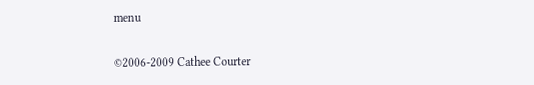menu

©2006-2009 Cathee Courter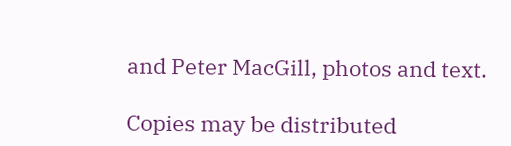and Peter MacGill, photos and text.

Copies may be distributed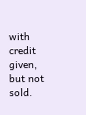with credit given, but not sold.